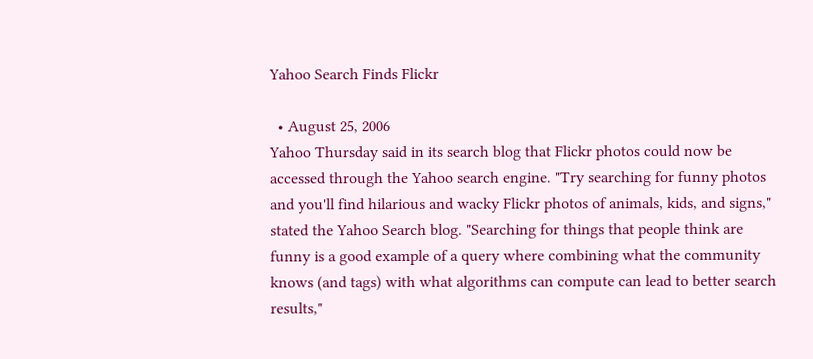Yahoo Search Finds Flickr

  • August 25, 2006
Yahoo Thursday said in its search blog that Flickr photos could now be accessed through the Yahoo search engine. "Try searching for funny photos and you'll find hilarious and wacky Flickr photos of animals, kids, and signs," stated the Yahoo Search blog. "Searching for things that people think are funny is a good example of a query where combining what the community knows (and tags) with what algorithms can compute can lead to better search results,"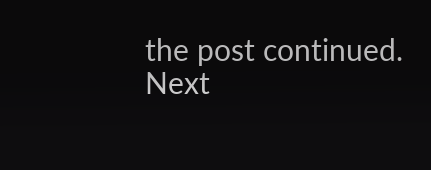the post continued.
Next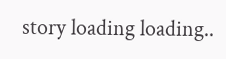story loading loading..